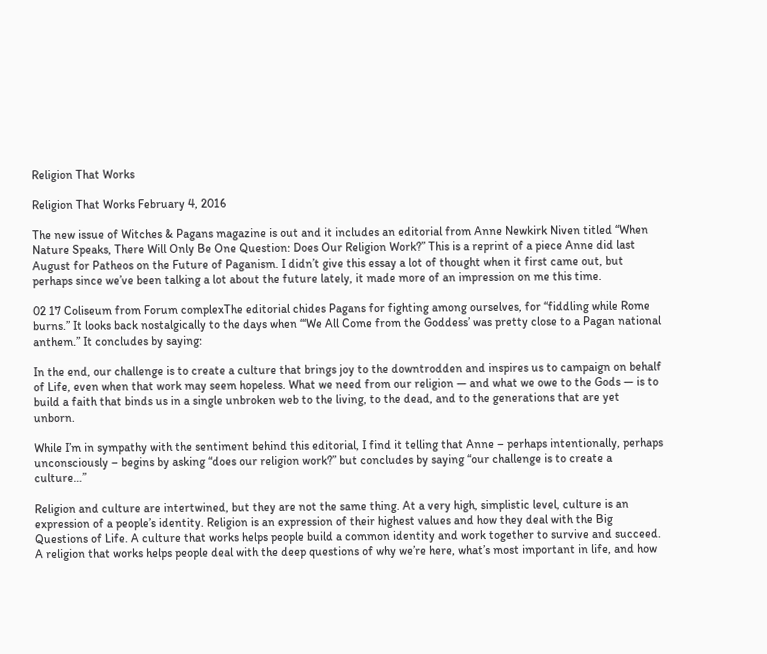Religion That Works

Religion That Works February 4, 2016

The new issue of Witches & Pagans magazine is out and it includes an editorial from Anne Newkirk Niven titled “When Nature Speaks, There Will Only Be One Question: Does Our Religion Work?” This is a reprint of a piece Anne did last August for Patheos on the Future of Paganism. I didn’t give this essay a lot of thought when it first came out, but perhaps since we’ve been talking a lot about the future lately, it made more of an impression on me this time.

02 17 Coliseum from Forum complexThe editorial chides Pagans for fighting among ourselves, for “fiddling while Rome burns.” It looks back nostalgically to the days when “‘We All Come from the Goddess’ was pretty close to a Pagan national anthem.” It concludes by saying:

In the end, our challenge is to create a culture that brings joy to the downtrodden and inspires us to campaign on behalf of Life, even when that work may seem hopeless. What we need from our religion — and what we owe to the Gods — is to build a faith that binds us in a single unbroken web to the living, to the dead, and to the generations that are yet unborn.

While I’m in sympathy with the sentiment behind this editorial, I find it telling that Anne – perhaps intentionally, perhaps unconsciously – begins by asking “does our religion work?” but concludes by saying “our challenge is to create a culture…”

Religion and culture are intertwined, but they are not the same thing. At a very high, simplistic level, culture is an expression of a people’s identity. Religion is an expression of their highest values and how they deal with the Big Questions of Life. A culture that works helps people build a common identity and work together to survive and succeed. A religion that works helps people deal with the deep questions of why we’re here, what’s most important in life, and how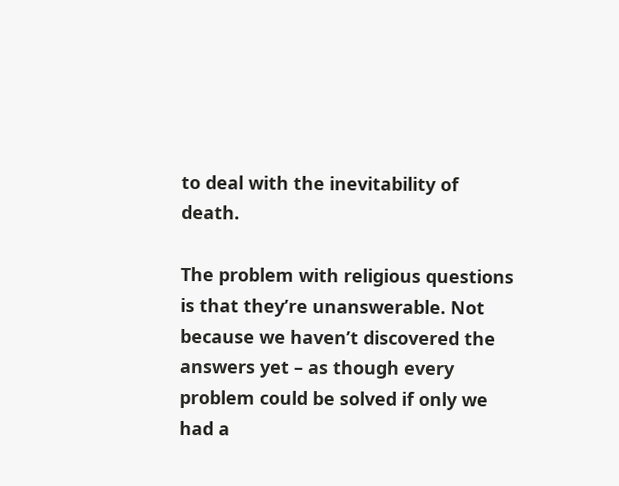to deal with the inevitability of death.

The problem with religious questions is that they’re unanswerable. Not because we haven’t discovered the answers yet – as though every problem could be solved if only we had a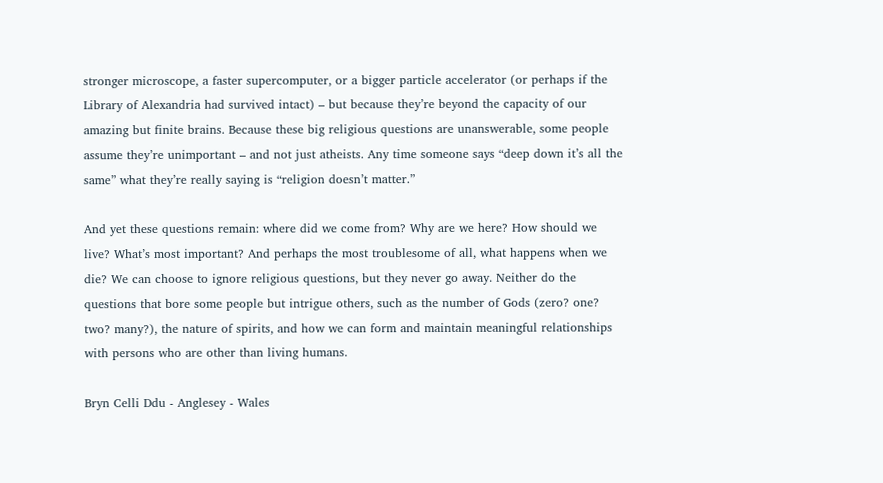stronger microscope, a faster supercomputer, or a bigger particle accelerator (or perhaps if the Library of Alexandria had survived intact) – but because they’re beyond the capacity of our amazing but finite brains. Because these big religious questions are unanswerable, some people assume they’re unimportant – and not just atheists. Any time someone says “deep down it’s all the same” what they’re really saying is “religion doesn’t matter.”

And yet these questions remain: where did we come from? Why are we here? How should we live? What’s most important? And perhaps the most troublesome of all, what happens when we die? We can choose to ignore religious questions, but they never go away. Neither do the questions that bore some people but intrigue others, such as the number of Gods (zero? one? two? many?), the nature of spirits, and how we can form and maintain meaningful relationships with persons who are other than living humans.

Bryn Celli Ddu - Anglesey - Wales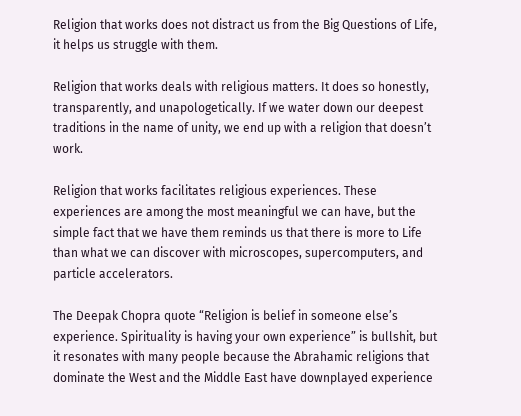Religion that works does not distract us from the Big Questions of Life, it helps us struggle with them.

Religion that works deals with religious matters. It does so honestly, transparently, and unapologetically. If we water down our deepest traditions in the name of unity, we end up with a religion that doesn’t work.

Religion that works facilitates religious experiences. These experiences are among the most meaningful we can have, but the simple fact that we have them reminds us that there is more to Life than what we can discover with microscopes, supercomputers, and particle accelerators.

The Deepak Chopra quote “Religion is belief in someone else’s experience. Spirituality is having your own experience” is bullshit, but it resonates with many people because the Abrahamic religions that dominate the West and the Middle East have downplayed experience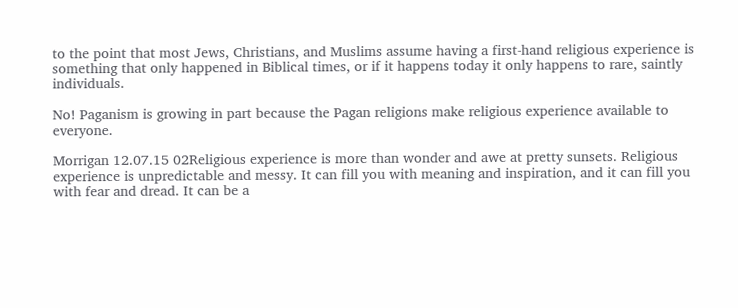to the point that most Jews, Christians, and Muslims assume having a first-hand religious experience is something that only happened in Biblical times, or if it happens today it only happens to rare, saintly individuals.

No! Paganism is growing in part because the Pagan religions make religious experience available to everyone.

Morrigan 12.07.15 02Religious experience is more than wonder and awe at pretty sunsets. Religious experience is unpredictable and messy. It can fill you with meaning and inspiration, and it can fill you with fear and dread. It can be a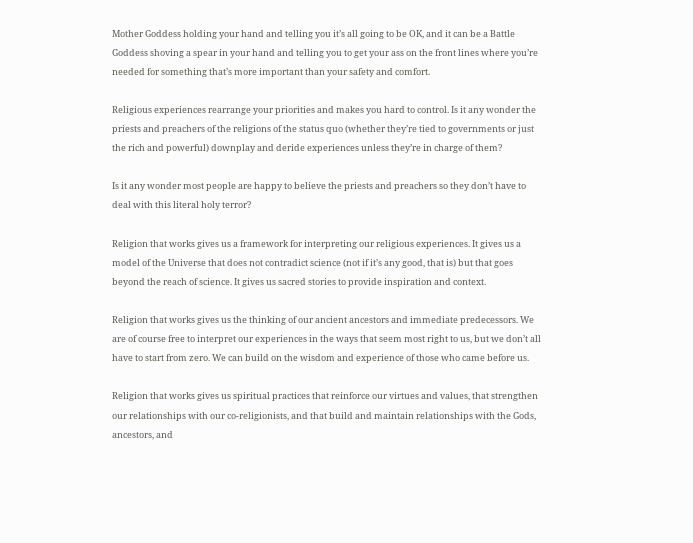Mother Goddess holding your hand and telling you it’s all going to be OK, and it can be a Battle Goddess shoving a spear in your hand and telling you to get your ass on the front lines where you’re needed for something that’s more important than your safety and comfort.

Religious experiences rearrange your priorities and makes you hard to control. Is it any wonder the priests and preachers of the religions of the status quo (whether they’re tied to governments or just the rich and powerful) downplay and deride experiences unless they’re in charge of them?

Is it any wonder most people are happy to believe the priests and preachers so they don’t have to deal with this literal holy terror?

Religion that works gives us a framework for interpreting our religious experiences. It gives us a model of the Universe that does not contradict science (not if it’s any good, that is) but that goes beyond the reach of science. It gives us sacred stories to provide inspiration and context.

Religion that works gives us the thinking of our ancient ancestors and immediate predecessors. We are of course free to interpret our experiences in the ways that seem most right to us, but we don’t all have to start from zero. We can build on the wisdom and experience of those who came before us.

Religion that works gives us spiritual practices that reinforce our virtues and values, that strengthen our relationships with our co-religionists, and that build and maintain relationships with the Gods, ancestors, and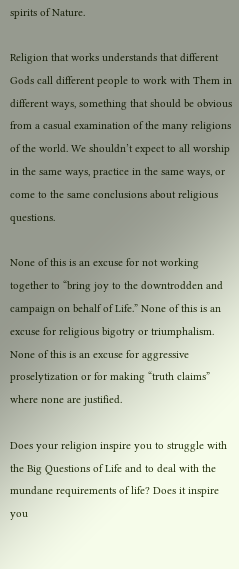spirits of Nature.

Religion that works understands that different Gods call different people to work with Them in different ways, something that should be obvious from a casual examination of the many religions of the world. We shouldn’t expect to all worship in the same ways, practice in the same ways, or come to the same conclusions about religious questions.

None of this is an excuse for not working together to “bring joy to the downtrodden and campaign on behalf of Life.” None of this is an excuse for religious bigotry or triumphalism. None of this is an excuse for aggressive proselytization or for making “truth claims” where none are justified.

Does your religion inspire you to struggle with the Big Questions of Life and to deal with the mundane requirements of life? Does it inspire you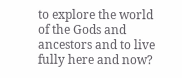to explore the world of the Gods and ancestors and to live fully here and now?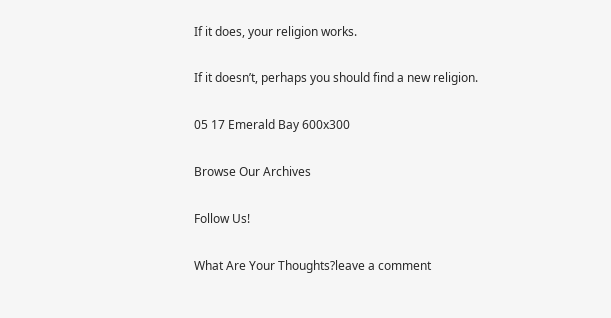If it does, your religion works.

If it doesn’t, perhaps you should find a new religion.

05 17 Emerald Bay 600x300

Browse Our Archives

Follow Us!

What Are Your Thoughts?leave a comment